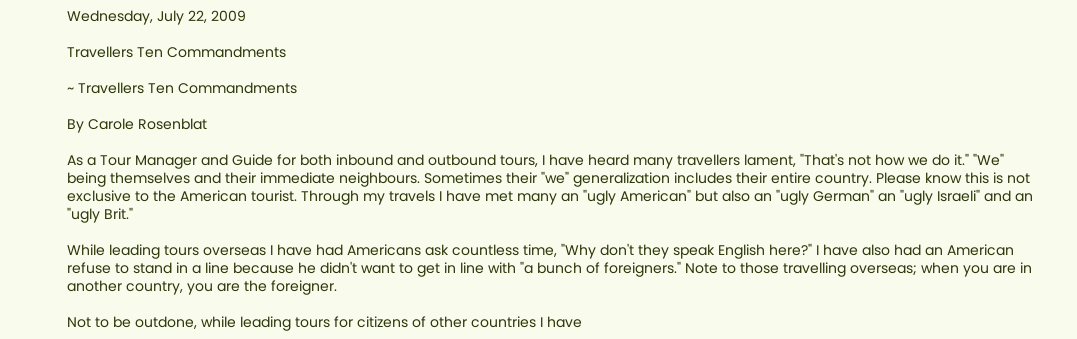Wednesday, July 22, 2009

Travellers Ten Commandments

~ Travellers Ten Commandments

By Carole Rosenblat

As a Tour Manager and Guide for both inbound and outbound tours, I have heard many travellers lament, "That's not how we do it." "We" being themselves and their immediate neighbours. Sometimes their "we" generalization includes their entire country. Please know this is not exclusive to the American tourist. Through my travels I have met many an "ugly American" but also an "ugly German" an "ugly Israeli" and an "ugly Brit."

While leading tours overseas I have had Americans ask countless time, "Why don't they speak English here?" I have also had an American refuse to stand in a line because he didn't want to get in line with "a bunch of foreigners." Note to those travelling overseas; when you are in another country, you are the foreigner.

Not to be outdone, while leading tours for citizens of other countries I have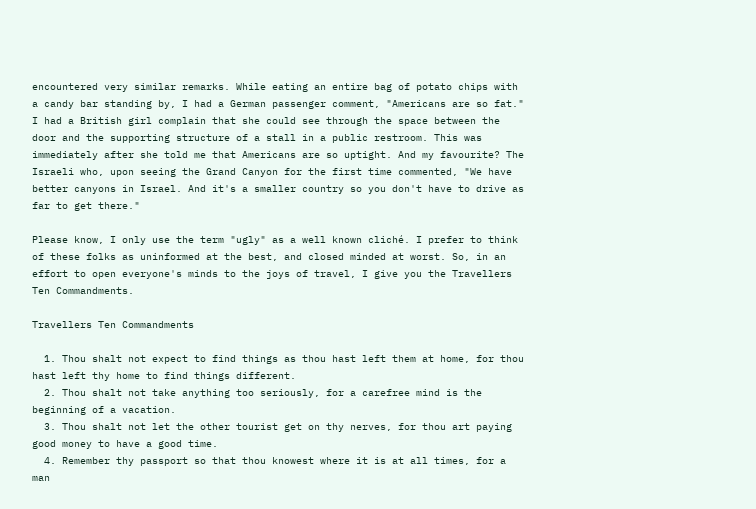encountered very similar remarks. While eating an entire bag of potato chips with a candy bar standing by, I had a German passenger comment, "Americans are so fat." I had a British girl complain that she could see through the space between the door and the supporting structure of a stall in a public restroom. This was immediately after she told me that Americans are so uptight. And my favourite? The Israeli who, upon seeing the Grand Canyon for the first time commented, "We have better canyons in Israel. And it's a smaller country so you don't have to drive as far to get there."

Please know, I only use the term "ugly" as a well known cliché. I prefer to think of these folks as uninformed at the best, and closed minded at worst. So, in an effort to open everyone's minds to the joys of travel, I give you the Travellers Ten Commandments.

Travellers Ten Commandments

  1. Thou shalt not expect to find things as thou hast left them at home, for thou hast left thy home to find things different.
  2. Thou shalt not take anything too seriously, for a carefree mind is the beginning of a vacation.
  3. Thou shalt not let the other tourist get on thy nerves, for thou art paying good money to have a good time.
  4. Remember thy passport so that thou knowest where it is at all times, for a man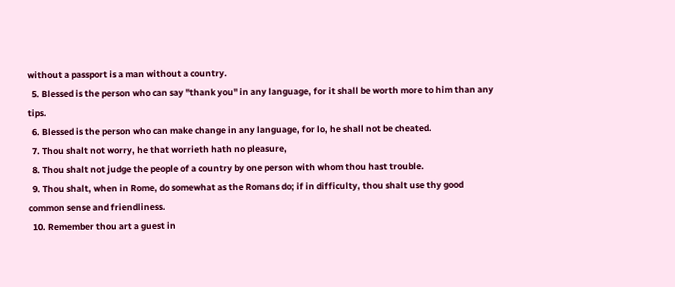without a passport is a man without a country.
  5. Blessed is the person who can say "thank you" in any language, for it shall be worth more to him than any tips.
  6. Blessed is the person who can make change in any language, for lo, he shall not be cheated.
  7. Thou shalt not worry, he that worrieth hath no pleasure,
  8. Thou shalt not judge the people of a country by one person with whom thou hast trouble.
  9. Thou shalt, when in Rome, do somewhat as the Romans do; if in difficulty, thou shalt use thy good common sense and friendliness.
  10. Remember thou art a guest in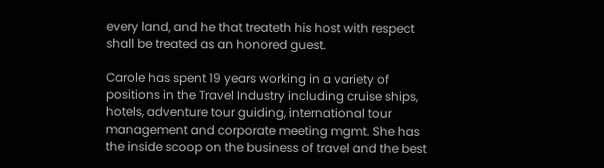every land, and he that treateth his host with respect shall be treated as an honored guest.

Carole has spent 19 years working in a variety of positions in the Travel Industry including cruise ships, hotels, adventure tour guiding, international tour management and corporate meeting mgmt. She has the inside scoop on the business of travel and the best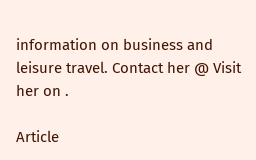information on business and leisure travel. Contact her @ Visit her on .

Article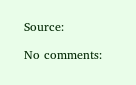Source:

No comments: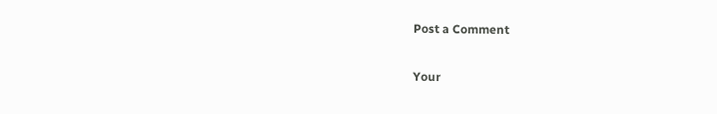Post a Comment

Your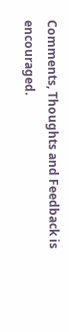Comments, Thoughts and Feedback is encouraged.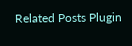Related Posts Plugin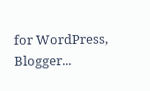for WordPress, Blogger...